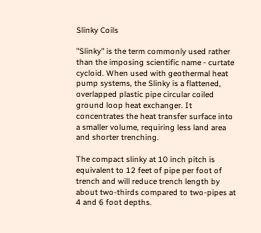Slinky Coils

"Slinky" is the term commonly used rather than the imposing scientific name - curtate cycloid. When used with geothermal heat pump systems, the Slinky is a flattened, overlapped plastic pipe circular coiled ground loop heat exchanger. It concentrates the heat transfer surface into a smaller volume, requiring less land area and shorter trenching.

The compact slinky at 10 inch pitch is equivalent to 12 feet of pipe per foot of trench and will reduce trench length by about two-thirds compared to two-pipes at 4 and 6 foot depths.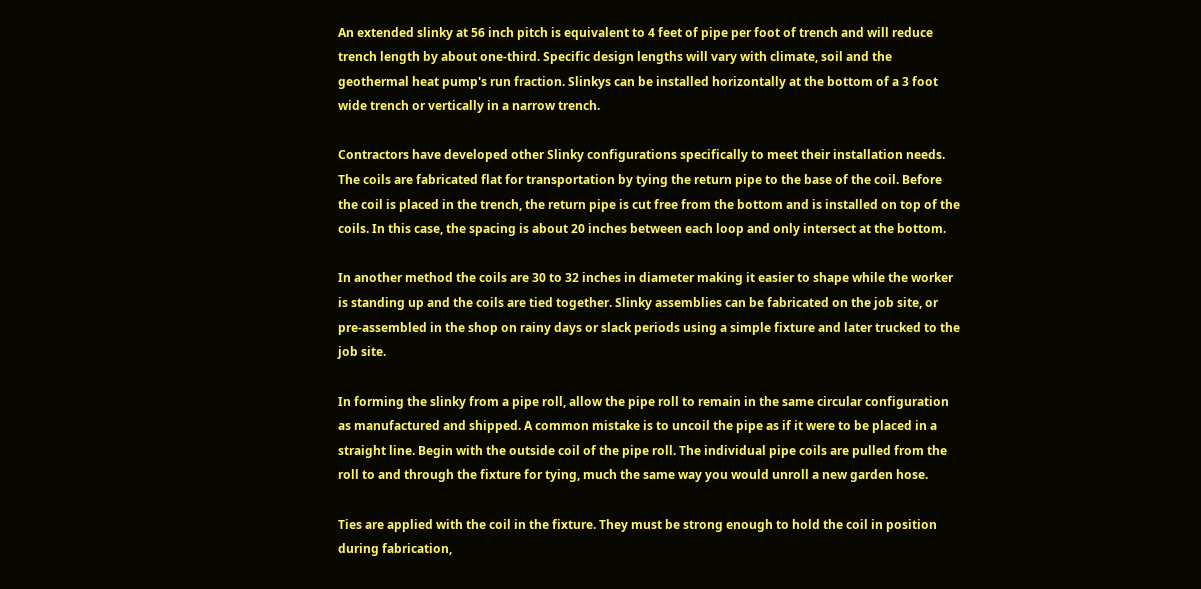An extended slinky at 56 inch pitch is equivalent to 4 feet of pipe per foot of trench and will reduce trench length by about one-third. Specific design lengths will vary with climate, soil and the geothermal heat pump's run fraction. Slinkys can be installed horizontally at the bottom of a 3 foot wide trench or vertically in a narrow trench.

Contractors have developed other Slinky configurations specifically to meet their installation needs. The coils are fabricated flat for transportation by tying the return pipe to the base of the coil. Before the coil is placed in the trench, the return pipe is cut free from the bottom and is installed on top of the coils. In this case, the spacing is about 20 inches between each loop and only intersect at the bottom.

In another method the coils are 30 to 32 inches in diameter making it easier to shape while the worker is standing up and the coils are tied together. Slinky assemblies can be fabricated on the job site, or pre-assembled in the shop on rainy days or slack periods using a simple fixture and later trucked to the job site.

In forming the slinky from a pipe roll, allow the pipe roll to remain in the same circular configuration as manufactured and shipped. A common mistake is to uncoil the pipe as if it were to be placed in a straight line. Begin with the outside coil of the pipe roll. The individual pipe coils are pulled from the roll to and through the fixture for tying, much the same way you would unroll a new garden hose.

Ties are applied with the coil in the fixture. They must be strong enough to hold the coil in position during fabrication,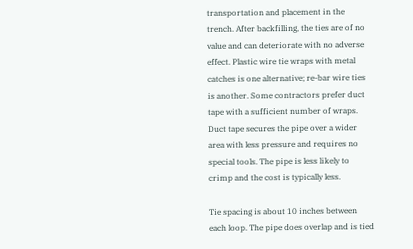transportation and placement in the trench. After backfilling, the ties are of no value and can deteriorate with no adverse effect. Plastic wire tie wraps with metal catches is one alternative; re-bar wire ties is another. Some contractors prefer duct tape with a sufficient number of wraps. Duct tape secures the pipe over a wider area with less pressure and requires no special tools. The pipe is less likely to crimp and the cost is typically less.

Tie spacing is about 10 inches between each loop. The pipe does overlap and is tied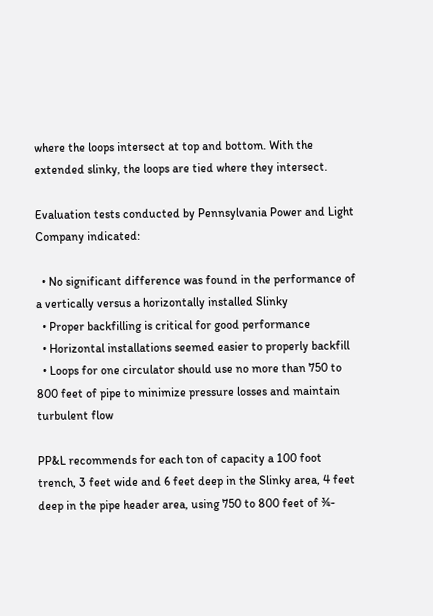where the loops intersect at top and bottom. With the extended slinky, the loops are tied where they intersect.

Evaluation tests conducted by Pennsylvania Power and Light Company indicated:

  • No significant difference was found in the performance of a vertically versus a horizontally installed Slinky
  • Proper backfilling is critical for good performance
  • Horizontal installations seemed easier to properly backfill
  • Loops for one circulator should use no more than 750 to 800 feet of pipe to minimize pressure losses and maintain turbulent flow

PP&L recommends for each ton of capacity a 100 foot trench, 3 feet wide and 6 feet deep in the Slinky area, 4 feet deep in the pipe header area, using 750 to 800 feet of ¾-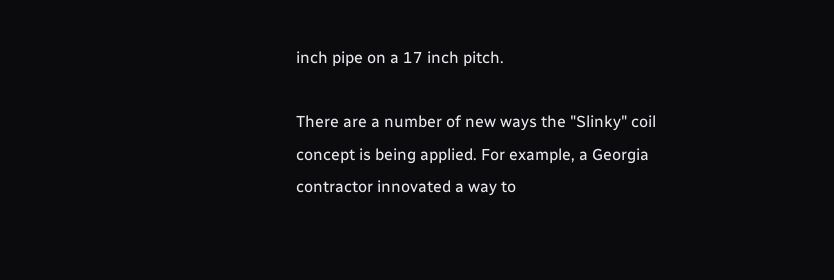inch pipe on a 17 inch pitch.

There are a number of new ways the "Slinky" coil concept is being applied. For example, a Georgia contractor innovated a way to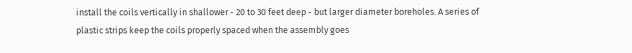install the coils vertically in shallower - 20 to 30 feet deep - but larger diameter boreholes. A series of plastic strips keep the coils properly spaced when the assembly goes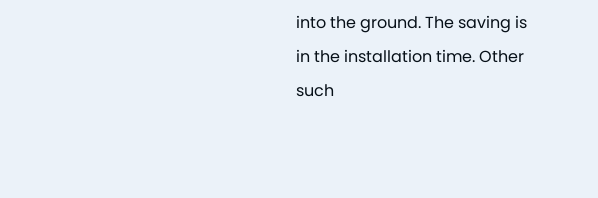into the ground. The saving is in the installation time. Other such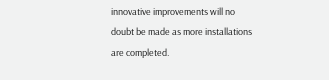innovative improvements will no doubt be made as more installations are completed.